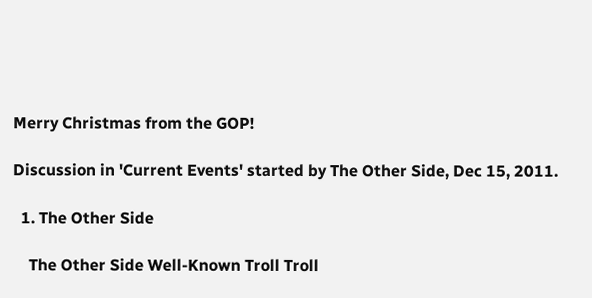Merry Christmas from the GOP!

Discussion in 'Current Events' started by The Other Side, Dec 15, 2011.

  1. The Other Side

    The Other Side Well-Known Troll Troll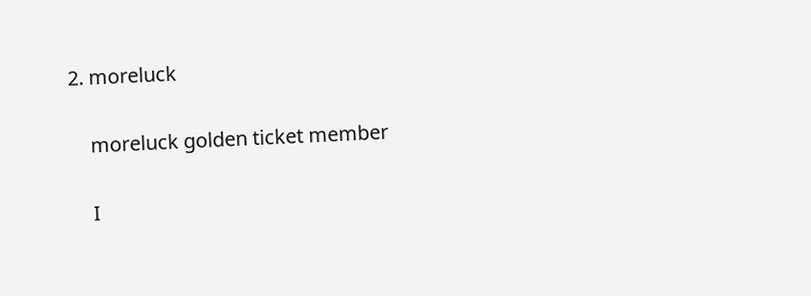2. moreluck

    moreluck golden ticket member

    I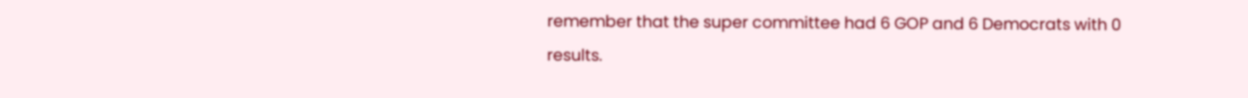remember that the super committee had 6 GOP and 6 Democrats with 0 results.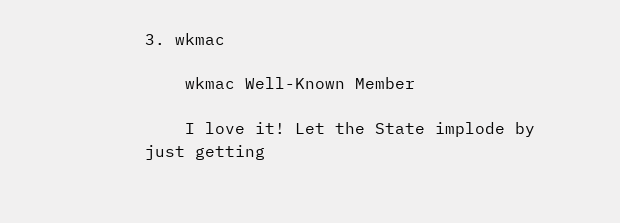3. wkmac

    wkmac Well-Known Member

    I love it! Let the State implode by just getting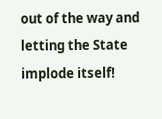out of the way and letting the State implode itself!